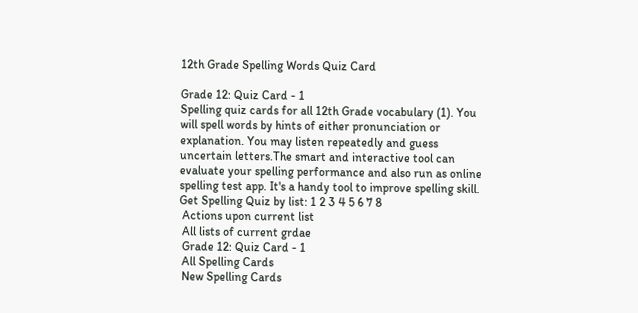12th Grade Spelling Words Quiz Card

Grade 12: Quiz Card - 1
Spelling quiz cards for all 12th Grade vocabulary (1). You will spell words by hints of either pronunciation or explanation. You may listen repeatedly and guess uncertain letters.The smart and interactive tool can evaluate your spelling performance and also run as online spelling test app. It's a handy tool to improve spelling skill.
Get Spelling Quiz by list: 1 2 3 4 5 6 7 8
 Actions upon current list
 All lists of current grdae
 Grade 12: Quiz Card - 1
 All Spelling Cards
 New Spelling Cards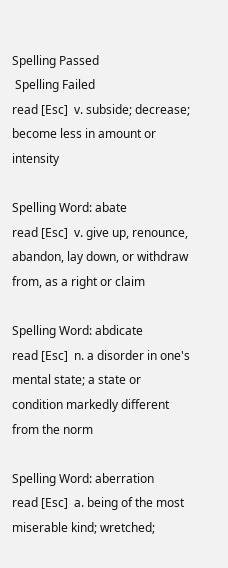Spelling Passed
 Spelling Failed
read [Esc]  v. subside; decrease; become less in amount or intensity

Spelling Word: abate
read [Esc]  v. give up, renounce, abandon, lay down, or withdraw from, as a right or claim

Spelling Word: abdicate
read [Esc]  n. a disorder in one's mental state; a state or condition markedly different from the norm

Spelling Word: aberration
read [Esc]  a. being of the most miserable kind; wretched;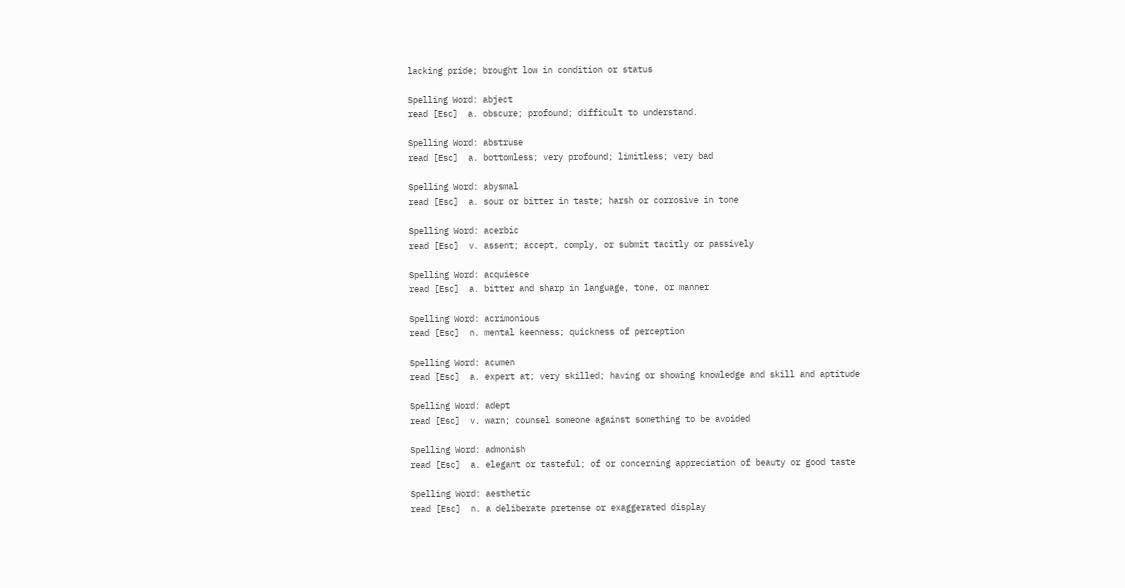lacking pride; brought low in condition or status

Spelling Word: abject
read [Esc]  a. obscure; profound; difficult to understand.

Spelling Word: abstruse
read [Esc]  a. bottomless; very profound; limitless; very bad

Spelling Word: abysmal
read [Esc]  a. sour or bitter in taste; harsh or corrosive in tone

Spelling Word: acerbic
read [Esc]  v. assent; accept, comply, or submit tacitly or passively

Spelling Word: acquiesce
read [Esc]  a. bitter and sharp in language, tone, or manner

Spelling Word: acrimonious
read [Esc]  n. mental keenness; quickness of perception

Spelling Word: acumen
read [Esc]  a. expert at; very skilled; having or showing knowledge and skill and aptitude

Spelling Word: adept
read [Esc]  v. warn; counsel someone against something to be avoided

Spelling Word: admonish
read [Esc]  a. elegant or tasteful; of or concerning appreciation of beauty or good taste

Spelling Word: aesthetic
read [Esc]  n. a deliberate pretense or exaggerated display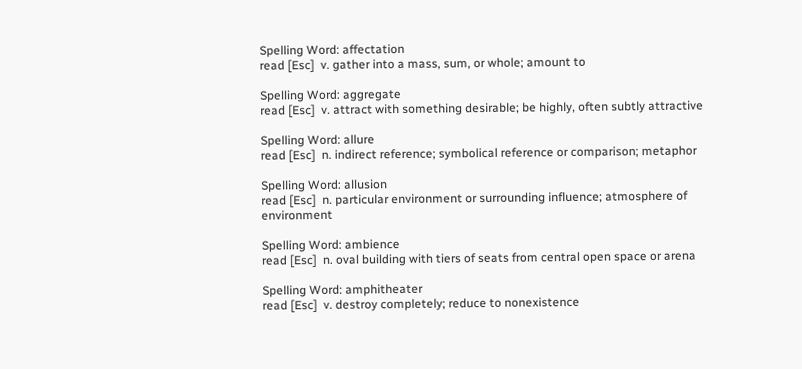Spelling Word: affectation
read [Esc]  v. gather into a mass, sum, or whole; amount to

Spelling Word: aggregate
read [Esc]  v. attract with something desirable; be highly, often subtly attractive

Spelling Word: allure
read [Esc]  n. indirect reference; symbolical reference or comparison; metaphor

Spelling Word: allusion
read [Esc]  n. particular environment or surrounding influence; atmosphere of environment

Spelling Word: ambience
read [Esc]  n. oval building with tiers of seats from central open space or arena

Spelling Word: amphitheater
read [Esc]  v. destroy completely; reduce to nonexistence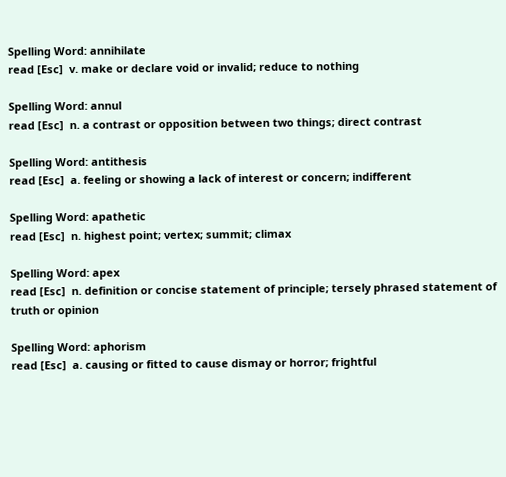Spelling Word: annihilate
read [Esc]  v. make or declare void or invalid; reduce to nothing

Spelling Word: annul
read [Esc]  n. a contrast or opposition between two things; direct contrast

Spelling Word: antithesis
read [Esc]  a. feeling or showing a lack of interest or concern; indifferent

Spelling Word: apathetic
read [Esc]  n. highest point; vertex; summit; climax

Spelling Word: apex
read [Esc]  n. definition or concise statement of principle; tersely phrased statement of truth or opinion

Spelling Word: aphorism
read [Esc]  a. causing or fitted to cause dismay or horror; frightful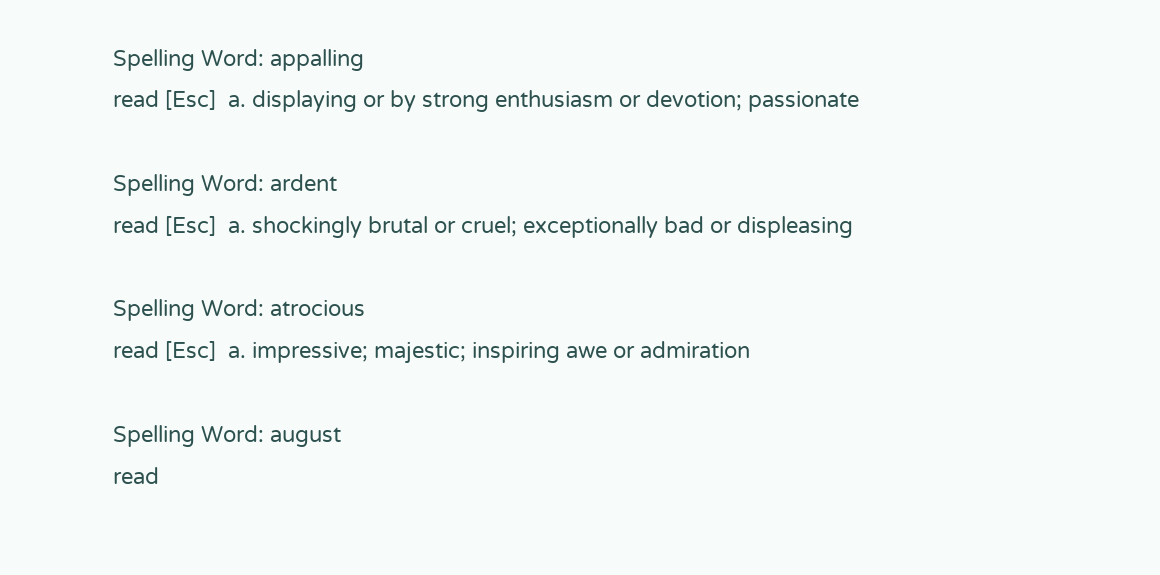Spelling Word: appalling
read [Esc]  a. displaying or by strong enthusiasm or devotion; passionate

Spelling Word: ardent
read [Esc]  a. shockingly brutal or cruel; exceptionally bad or displeasing

Spelling Word: atrocious
read [Esc]  a. impressive; majestic; inspiring awe or admiration

Spelling Word: august
read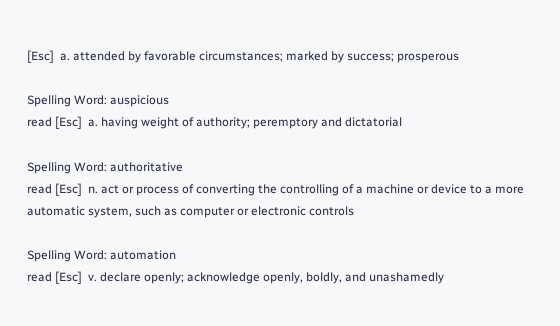[Esc]  a. attended by favorable circumstances; marked by success; prosperous

Spelling Word: auspicious
read [Esc]  a. having weight of authority; peremptory and dictatorial

Spelling Word: authoritative
read [Esc]  n. act or process of converting the controlling of a machine or device to a more automatic system, such as computer or electronic controls

Spelling Word: automation
read [Esc]  v. declare openly; acknowledge openly, boldly, and unashamedly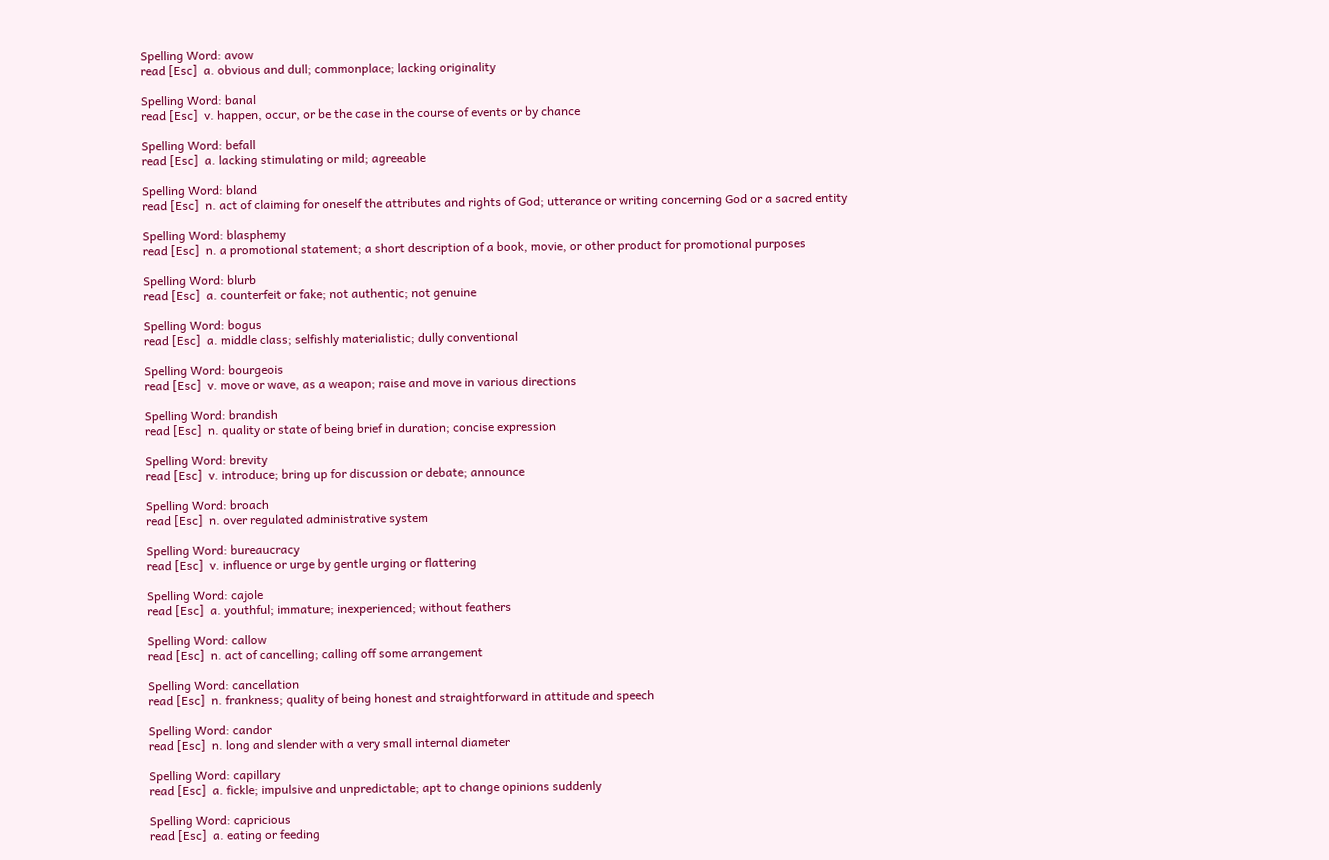Spelling Word: avow
read [Esc]  a. obvious and dull; commonplace; lacking originality

Spelling Word: banal
read [Esc]  v. happen, occur, or be the case in the course of events or by chance

Spelling Word: befall
read [Esc]  a. lacking stimulating or mild; agreeable

Spelling Word: bland
read [Esc]  n. act of claiming for oneself the attributes and rights of God; utterance or writing concerning God or a sacred entity

Spelling Word: blasphemy
read [Esc]  n. a promotional statement; a short description of a book, movie, or other product for promotional purposes

Spelling Word: blurb
read [Esc]  a. counterfeit or fake; not authentic; not genuine

Spelling Word: bogus
read [Esc]  a. middle class; selfishly materialistic; dully conventional

Spelling Word: bourgeois
read [Esc]  v. move or wave, as a weapon; raise and move in various directions

Spelling Word: brandish
read [Esc]  n. quality or state of being brief in duration; concise expression

Spelling Word: brevity
read [Esc]  v. introduce; bring up for discussion or debate; announce

Spelling Word: broach
read [Esc]  n. over regulated administrative system

Spelling Word: bureaucracy
read [Esc]  v. influence or urge by gentle urging or flattering

Spelling Word: cajole
read [Esc]  a. youthful; immature; inexperienced; without feathers

Spelling Word: callow
read [Esc]  n. act of cancelling; calling off some arrangement

Spelling Word: cancellation
read [Esc]  n. frankness; quality of being honest and straightforward in attitude and speech

Spelling Word: candor
read [Esc]  n. long and slender with a very small internal diameter

Spelling Word: capillary
read [Esc]  a. fickle; impulsive and unpredictable; apt to change opinions suddenly

Spelling Word: capricious
read [Esc]  a. eating or feeding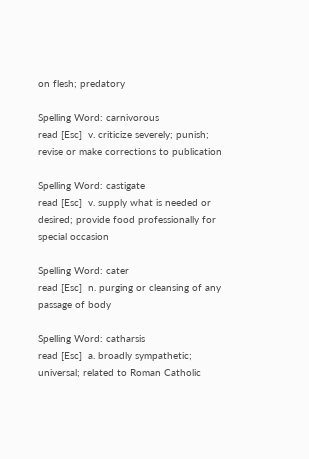on flesh; predatory

Spelling Word: carnivorous
read [Esc]  v. criticize severely; punish; revise or make corrections to publication

Spelling Word: castigate
read [Esc]  v. supply what is needed or desired; provide food professionally for special occasion

Spelling Word: cater
read [Esc]  n. purging or cleansing of any passage of body

Spelling Word: catharsis
read [Esc]  a. broadly sympathetic; universal; related to Roman Catholic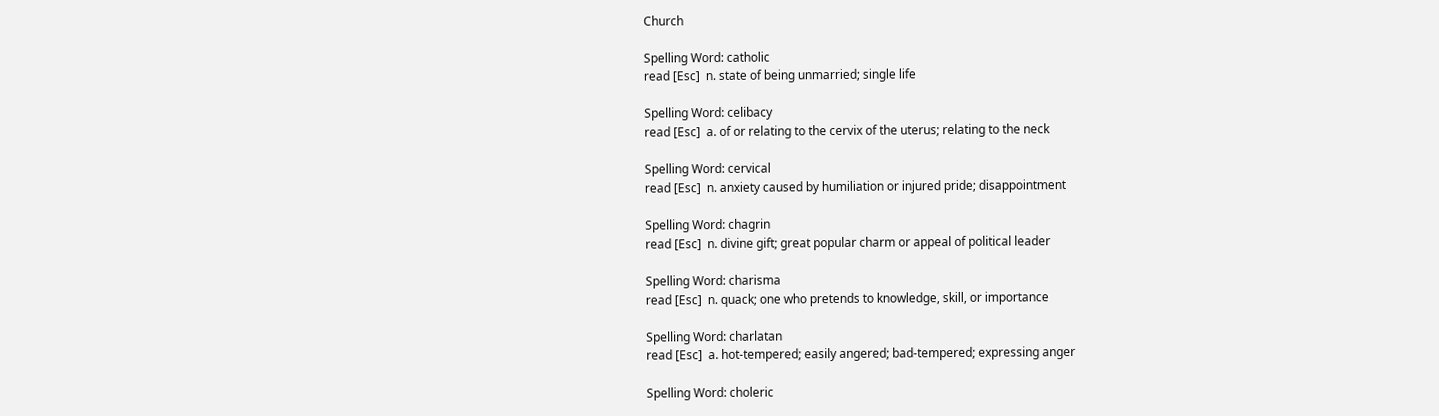Church

Spelling Word: catholic
read [Esc]  n. state of being unmarried; single life

Spelling Word: celibacy
read [Esc]  a. of or relating to the cervix of the uterus; relating to the neck

Spelling Word: cervical
read [Esc]  n. anxiety caused by humiliation or injured pride; disappointment

Spelling Word: chagrin
read [Esc]  n. divine gift; great popular charm or appeal of political leader

Spelling Word: charisma
read [Esc]  n. quack; one who pretends to knowledge, skill, or importance

Spelling Word: charlatan
read [Esc]  a. hot-tempered; easily angered; bad-tempered; expressing anger

Spelling Word: choleric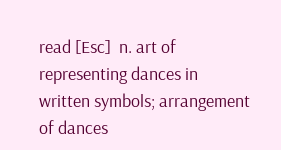read [Esc]  n. art of representing dances in written symbols; arrangement of dances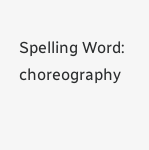Spelling Word: choreography